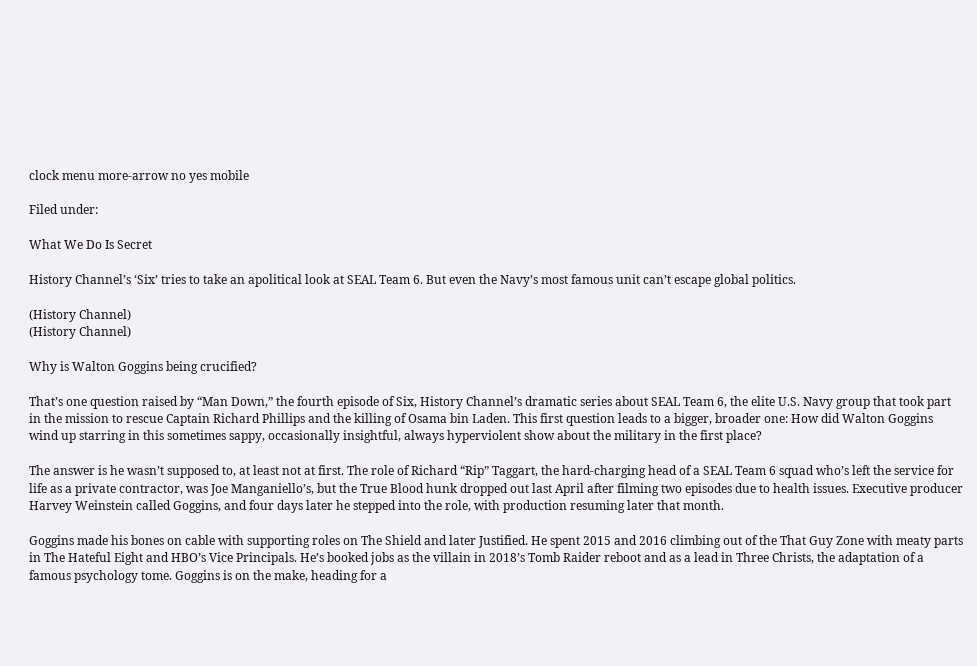clock menu more-arrow no yes mobile

Filed under:

What We Do Is Secret

History Channel’s ‘Six’ tries to take an apolitical look at SEAL Team 6. But even the Navy’s most famous unit can’t escape global politics.

(History Channel)
(History Channel)

Why is Walton Goggins being crucified?

That’s one question raised by “Man Down,” the fourth episode of Six, History Channel’s dramatic series about SEAL Team 6, the elite U.S. Navy group that took part in the mission to rescue Captain Richard Phillips and the killing of Osama bin Laden. This first question leads to a bigger, broader one: How did Walton Goggins wind up starring in this sometimes sappy, occasionally insightful, always hyperviolent show about the military in the first place?

The answer is he wasn’t supposed to, at least not at first. The role of Richard “Rip” Taggart, the hard-charging head of a SEAL Team 6 squad who’s left the service for life as a private contractor, was Joe Manganiello’s, but the True Blood hunk dropped out last April after filming two episodes due to health issues. Executive producer Harvey Weinstein called Goggins, and four days later he stepped into the role, with production resuming later that month.

Goggins made his bones on cable with supporting roles on The Shield and later Justified. He spent 2015 and 2016 climbing out of the That Guy Zone with meaty parts in The Hateful Eight and HBO’s Vice Principals. He’s booked jobs as the villain in 2018’s Tomb Raider reboot and as a lead in Three Christs, the adaptation of a famous psychology tome. Goggins is on the make, heading for a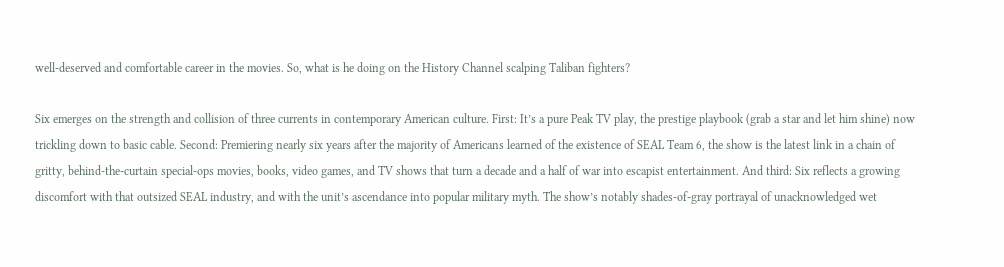well-deserved and comfortable career in the movies. So, what is he doing on the History Channel scalping Taliban fighters?

Six emerges on the strength and collision of three currents in contemporary American culture. First: It’s a pure Peak TV play, the prestige playbook (grab a star and let him shine) now trickling down to basic cable. Second: Premiering nearly six years after the majority of Americans learned of the existence of SEAL Team 6, the show is the latest link in a chain of gritty, behind-the-curtain special-ops movies, books, video games, and TV shows that turn a decade and a half of war into escapist entertainment. And third: Six reflects a growing discomfort with that outsized SEAL industry, and with the unit’s ascendance into popular military myth. The show’s notably shades-of-gray portrayal of unacknowledged wet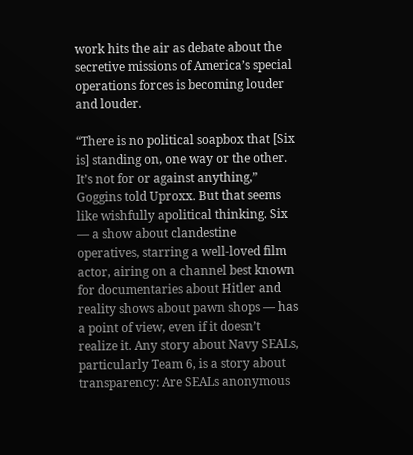work hits the air as debate about the secretive missions of America’s special operations forces is becoming louder and louder.

“There is no political soapbox that [Six is] standing on, one way or the other. It’s not for or against anything,” Goggins told Uproxx. But that seems like wishfully apolitical thinking. Six — a show about clandestine operatives, starring a well-loved film actor, airing on a channel best known for documentaries about Hitler and reality shows about pawn shops — has a point of view, even if it doesn’t realize it. Any story about Navy SEALs, particularly Team 6, is a story about transparency: Are SEALs anonymous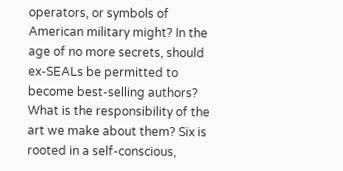operators, or symbols of American military might? In the age of no more secrets, should ex-SEALs be permitted to become best-selling authors? What is the responsibility of the art we make about them? Six is rooted in a self-conscious,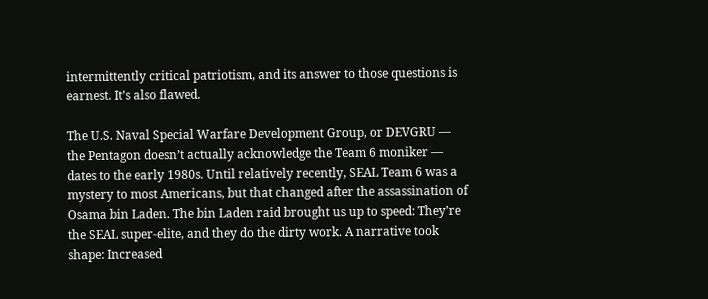intermittently critical patriotism, and its answer to those questions is earnest. It’s also flawed.

The U.S. Naval Special Warfare Development Group, or DEVGRU — the Pentagon doesn’t actually acknowledge the Team 6 moniker — dates to the early 1980s. Until relatively recently, SEAL Team 6 was a mystery to most Americans, but that changed after the assassination of Osama bin Laden. The bin Laden raid brought us up to speed: They’re the SEAL super-elite, and they do the dirty work. A narrative took shape: Increased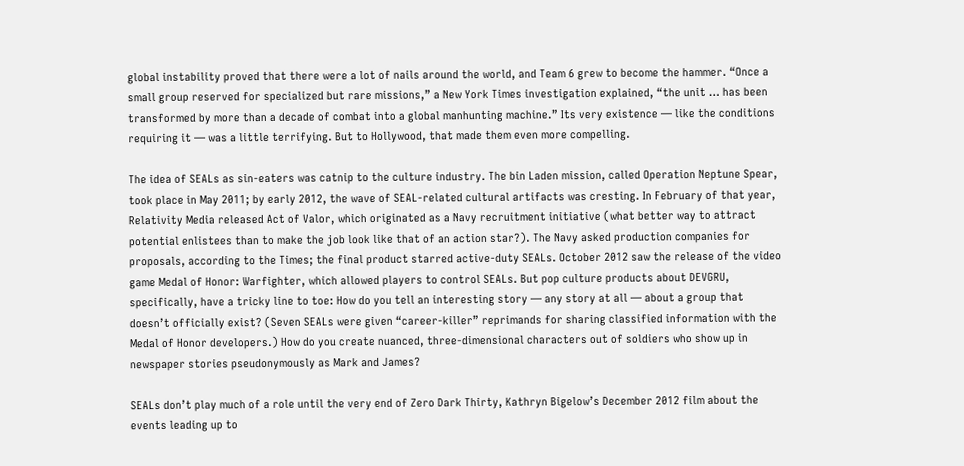global instability proved that there were a lot of nails around the world, and Team 6 grew to become the hammer. “Once a small group reserved for specialized but rare missions,” a New York Times investigation explained, “the unit … has been transformed by more than a decade of combat into a global manhunting machine.” Its very existence — like the conditions requiring it — was a little terrifying. But to Hollywood, that made them even more compelling.

The idea of SEALs as sin-eaters was catnip to the culture industry. The bin Laden mission, called Operation Neptune Spear, took place in May 2011; by early 2012, the wave of SEAL-related cultural artifacts was cresting. In February of that year, Relativity Media released Act of Valor, which originated as a Navy recruitment initiative (what better way to attract potential enlistees than to make the job look like that of an action star?). The Navy asked production companies for proposals, according to the Times; the final product starred active-duty SEALs. October 2012 saw the release of the video game Medal of Honor: Warfighter, which allowed players to control SEALs. But pop culture products about DEVGRU, specifically, have a tricky line to toe: How do you tell an interesting story — any story at all — about a group that doesn’t officially exist? (Seven SEALs were given “career-killer” reprimands for sharing classified information with the Medal of Honor developers.) How do you create nuanced, three-dimensional characters out of soldiers who show up in newspaper stories pseudonymously as Mark and James?

SEALs don’t play much of a role until the very end of Zero Dark Thirty, Kathryn Bigelow’s December 2012 film about the events leading up to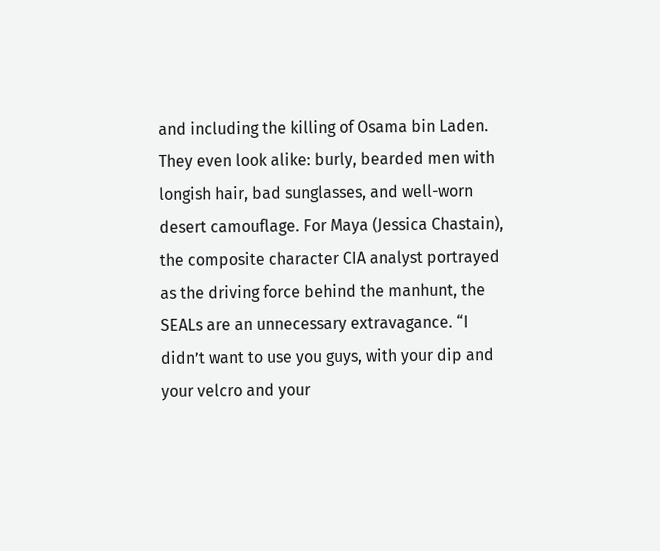and including the killing of Osama bin Laden. They even look alike: burly, bearded men with longish hair, bad sunglasses, and well-worn desert camouflage. For Maya (Jessica Chastain), the composite character CIA analyst portrayed as the driving force behind the manhunt, the SEALs are an unnecessary extravagance. “I didn’t want to use you guys, with your dip and your velcro and your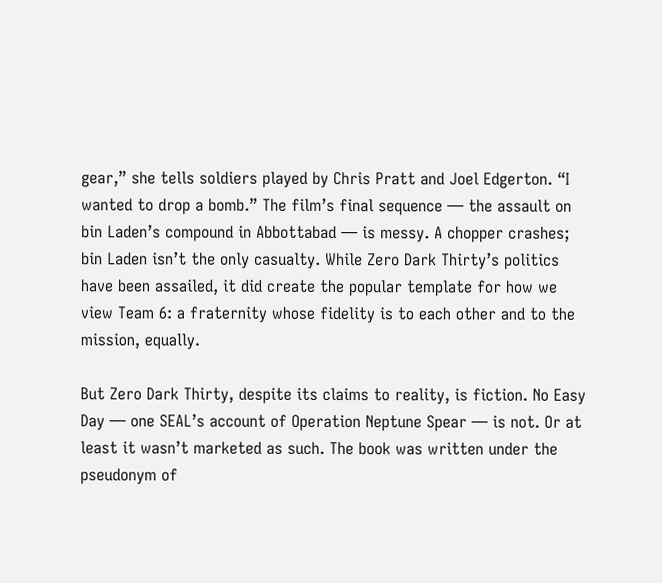gear,” she tells soldiers played by Chris Pratt and Joel Edgerton. “I wanted to drop a bomb.” The film’s final sequence — the assault on bin Laden’s compound in Abbottabad — is messy. A chopper crashes; bin Laden isn’t the only casualty. While Zero Dark Thirty’s politics have been assailed, it did create the popular template for how we view Team 6: a fraternity whose fidelity is to each other and to the mission, equally.

But Zero Dark Thirty, despite its claims to reality, is fiction. No Easy Day — one SEAL’s account of Operation Neptune Spear — is not. Or at least it wasn’t marketed as such. The book was written under the pseudonym of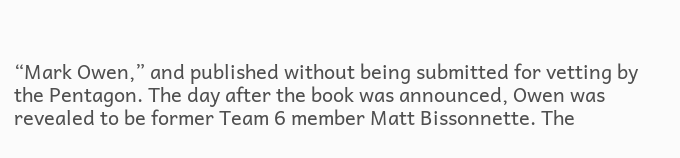“Mark Owen,” and published without being submitted for vetting by the Pentagon. The day after the book was announced, Owen was revealed to be former Team 6 member Matt Bissonnette. The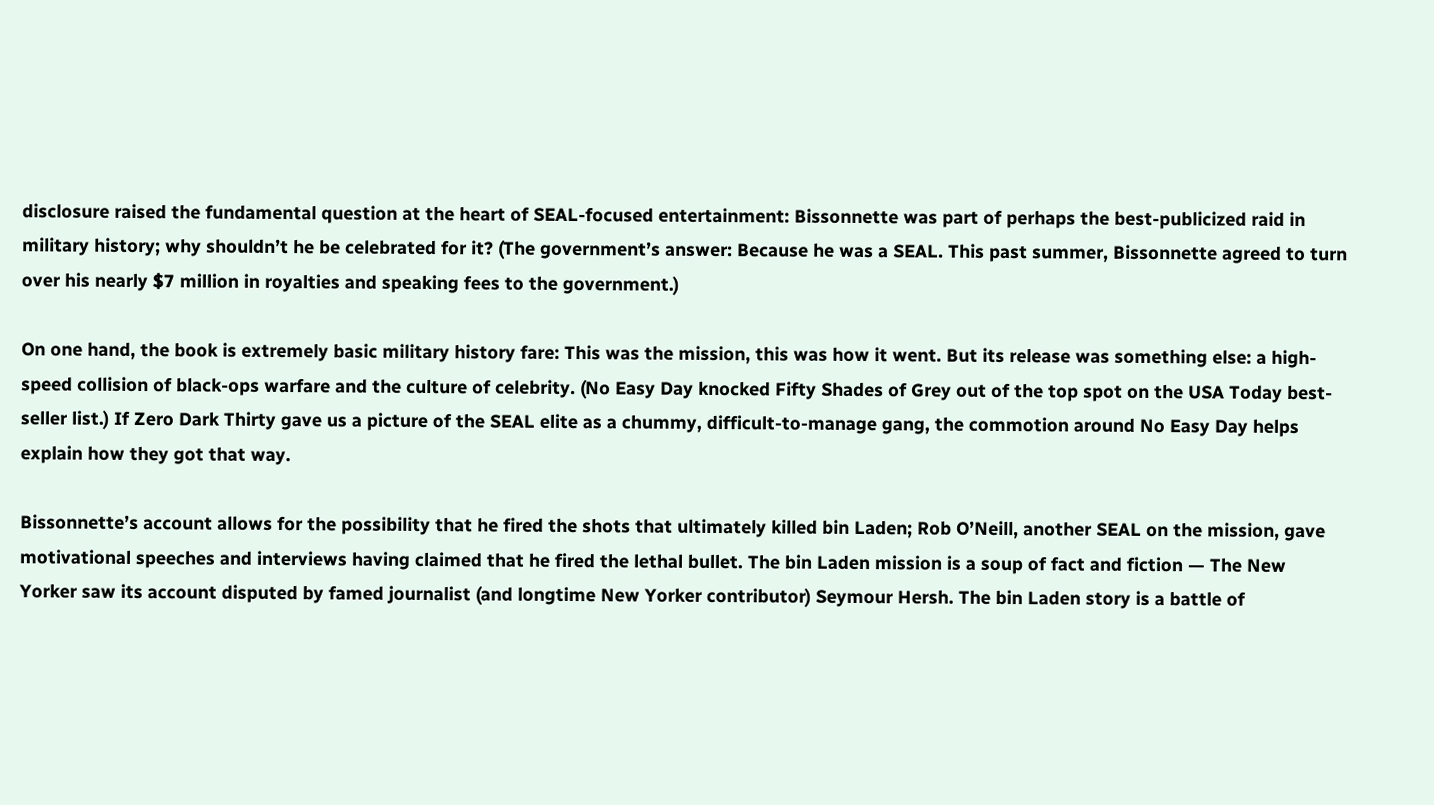disclosure raised the fundamental question at the heart of SEAL-focused entertainment: Bissonnette was part of perhaps the best-publicized raid in military history; why shouldn’t he be celebrated for it? (The government’s answer: Because he was a SEAL. This past summer, Bissonnette agreed to turn over his nearly $7 million in royalties and speaking fees to the government.)

On one hand, the book is extremely basic military history fare: This was the mission, this was how it went. But its release was something else: a high-speed collision of black-ops warfare and the culture of celebrity. (No Easy Day knocked Fifty Shades of Grey out of the top spot on the USA Today best-seller list.) If Zero Dark Thirty gave us a picture of the SEAL elite as a chummy, difficult-to-manage gang, the commotion around No Easy Day helps explain how they got that way.

Bissonnette’s account allows for the possibility that he fired the shots that ultimately killed bin Laden; Rob O’Neill, another SEAL on the mission, gave motivational speeches and interviews having claimed that he fired the lethal bullet. The bin Laden mission is a soup of fact and fiction — The New Yorker saw its account disputed by famed journalist (and longtime New Yorker contributor) Seymour Hersh. The bin Laden story is a battle of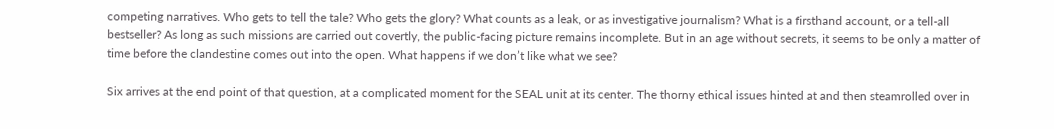competing narratives. Who gets to tell the tale? Who gets the glory? What counts as a leak, or as investigative journalism? What is a firsthand account, or a tell-all bestseller? As long as such missions are carried out covertly, the public-facing picture remains incomplete. But in an age without secrets, it seems to be only a matter of time before the clandestine comes out into the open. What happens if we don’t like what we see?

Six arrives at the end point of that question, at a complicated moment for the SEAL unit at its center. The thorny ethical issues hinted at and then steamrolled over in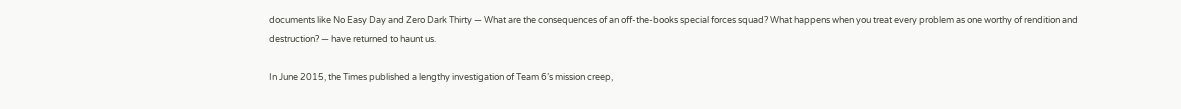documents like No Easy Day and Zero Dark Thirty — What are the consequences of an off-the-books special forces squad? What happens when you treat every problem as one worthy of rendition and destruction? — have returned to haunt us.

In June 2015, the Times published a lengthy investigation of Team 6’s mission creep,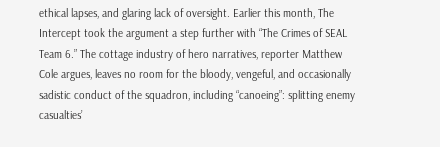ethical lapses, and glaring lack of oversight. Earlier this month, The Intercept took the argument a step further with “The Crimes of SEAL Team 6.” The cottage industry of hero narratives, reporter Matthew Cole argues, leaves no room for the bloody, vengeful, and occasionally sadistic conduct of the squadron, including “canoeing”: splitting enemy casualties’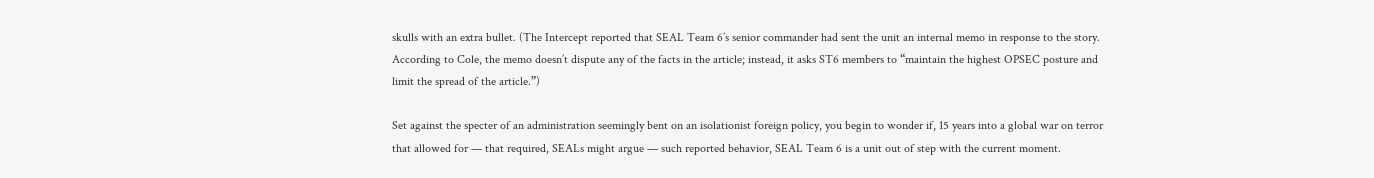skulls with an extra bullet. (The Intercept reported that SEAL Team 6’s senior commander had sent the unit an internal memo in response to the story. According to Cole, the memo doesn’t dispute any of the facts in the article; instead, it asks ST6 members to “maintain the highest OPSEC posture and limit the spread of the article.”)

Set against the specter of an administration seemingly bent on an isolationist foreign policy, you begin to wonder if, 15 years into a global war on terror that allowed for — that required, SEALs might argue — such reported behavior, SEAL Team 6 is a unit out of step with the current moment.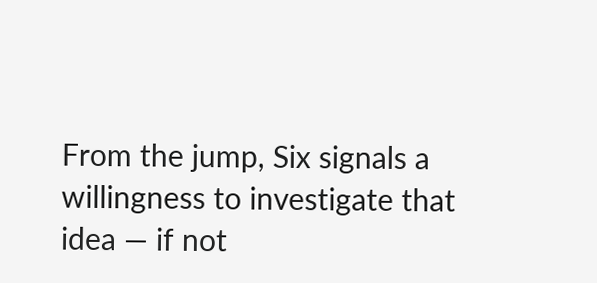From the jump, Six signals a willingness to investigate that idea — if not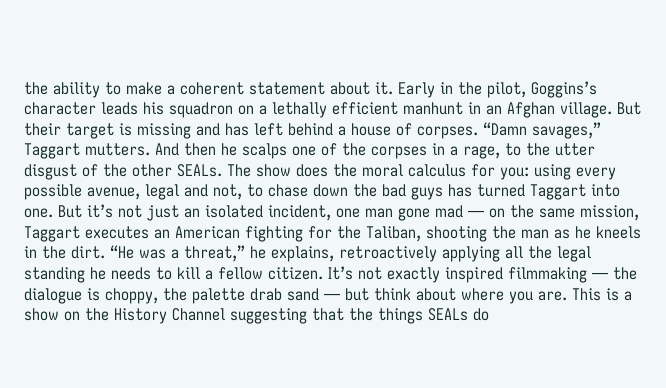the ability to make a coherent statement about it. Early in the pilot, Goggins’s character leads his squadron on a lethally efficient manhunt in an Afghan village. But their target is missing and has left behind a house of corpses. “Damn savages,” Taggart mutters. And then he scalps one of the corpses in a rage, to the utter disgust of the other SEALs. The show does the moral calculus for you: using every possible avenue, legal and not, to chase down the bad guys has turned Taggart into one. But it’s not just an isolated incident, one man gone mad — on the same mission, Taggart executes an American fighting for the Taliban, shooting the man as he kneels in the dirt. “He was a threat,” he explains, retroactively applying all the legal standing he needs to kill a fellow citizen. It’s not exactly inspired filmmaking — the dialogue is choppy, the palette drab sand — but think about where you are. This is a show on the History Channel suggesting that the things SEALs do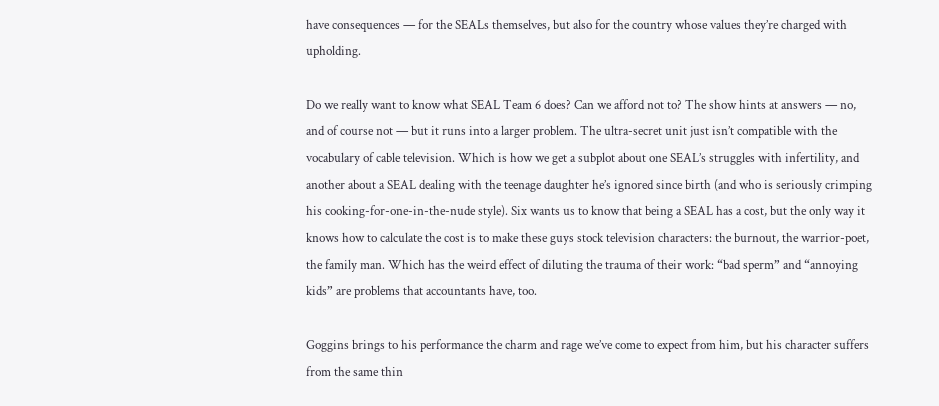have consequences — for the SEALs themselves, but also for the country whose values they’re charged with upholding.

Do we really want to know what SEAL Team 6 does? Can we afford not to? The show hints at answers — no, and of course not — but it runs into a larger problem. The ultra-secret unit just isn’t compatible with the vocabulary of cable television. Which is how we get a subplot about one SEAL’s struggles with infertility, and another about a SEAL dealing with the teenage daughter he’s ignored since birth (and who is seriously crimping his cooking-for-one-in-the-nude style). Six wants us to know that being a SEAL has a cost, but the only way it knows how to calculate the cost is to make these guys stock television characters: the burnout, the warrior-poet, the family man. Which has the weird effect of diluting the trauma of their work: “bad sperm” and “annoying kids” are problems that accountants have, too.

Goggins brings to his performance the charm and rage we’ve come to expect from him, but his character suffers from the same thin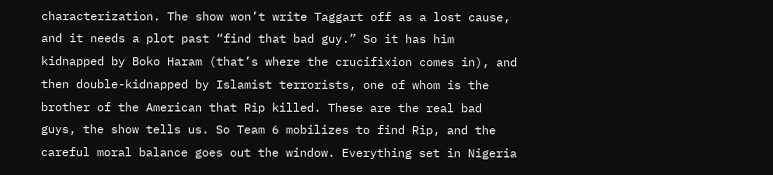characterization. The show won’t write Taggart off as a lost cause, and it needs a plot past “find that bad guy.” So it has him kidnapped by Boko Haram (that’s where the crucifixion comes in), and then double-kidnapped by Islamist terrorists, one of whom is the brother of the American that Rip killed. These are the real bad guys, the show tells us. So Team 6 mobilizes to find Rip, and the careful moral balance goes out the window. Everything set in Nigeria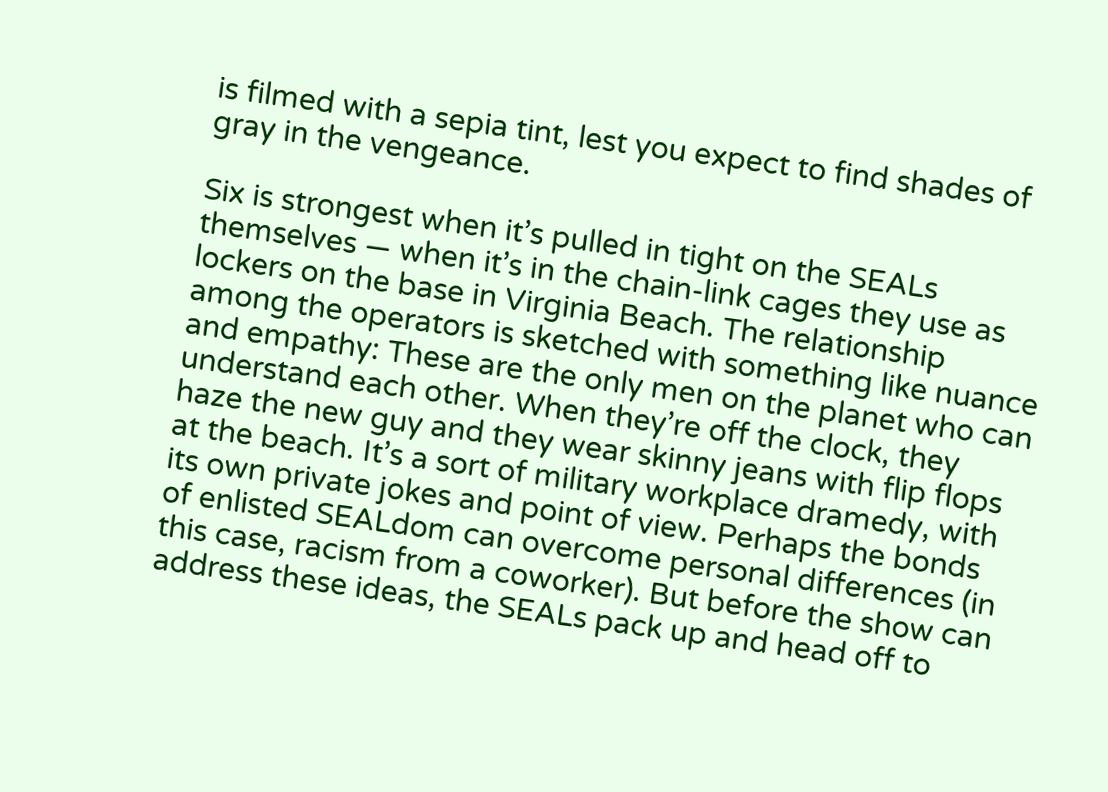is filmed with a sepia tint, lest you expect to find shades of gray in the vengeance.

Six is strongest when it’s pulled in tight on the SEALs themselves — when it’s in the chain-link cages they use as lockers on the base in Virginia Beach. The relationship among the operators is sketched with something like nuance and empathy: These are the only men on the planet who can understand each other. When they’re off the clock, they haze the new guy and they wear skinny jeans with flip flops at the beach. It’s a sort of military workplace dramedy, with its own private jokes and point of view. Perhaps the bonds of enlisted SEALdom can overcome personal differences (in this case, racism from a coworker). But before the show can address these ideas, the SEALs pack up and head off to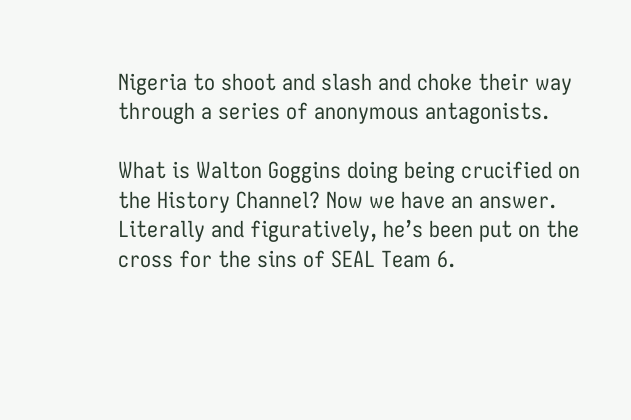Nigeria to shoot and slash and choke their way through a series of anonymous antagonists.

What is Walton Goggins doing being crucified on the History Channel? Now we have an answer. Literally and figuratively, he’s been put on the cross for the sins of SEAL Team 6.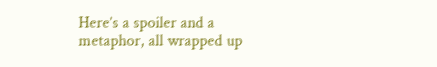Here’s a spoiler and a metaphor, all wrapped up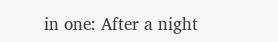in one: After a night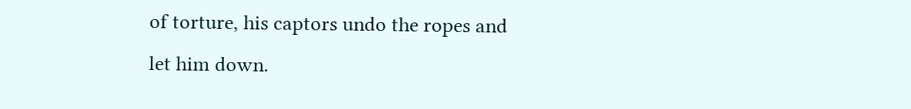of torture, his captors undo the ropes and let him down.